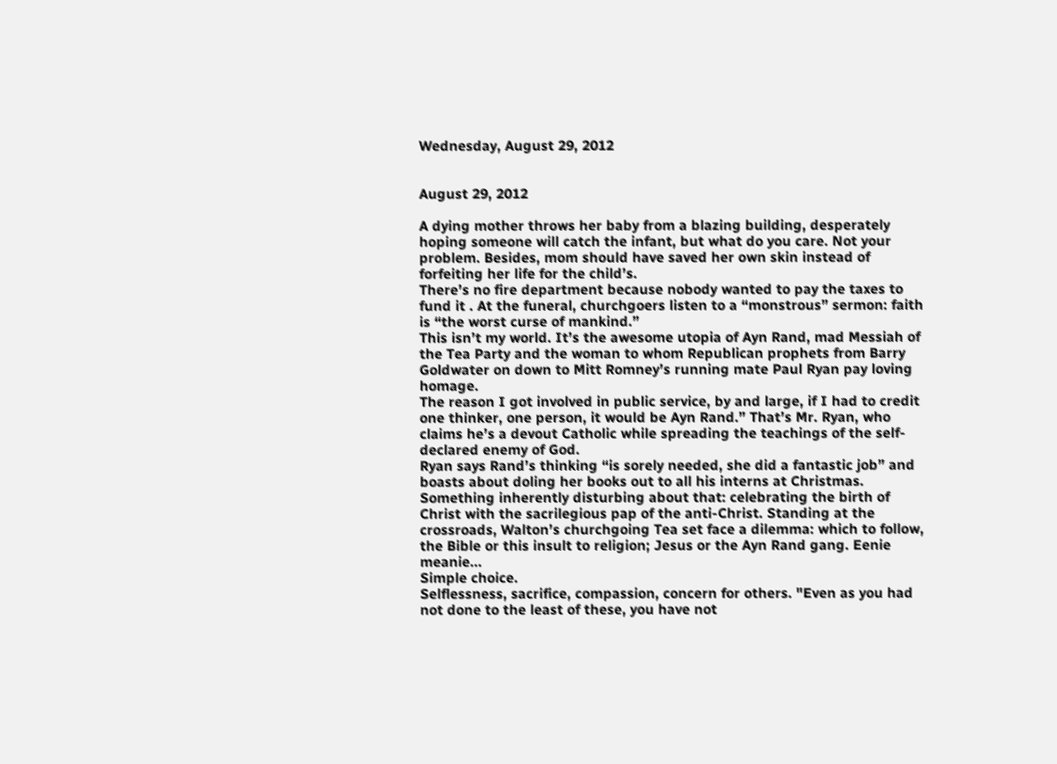Wednesday, August 29, 2012


August 29, 2012

A dying mother throws her baby from a blazing building, desperately hoping someone will catch the infant, but what do you care. Not your problem. Besides, mom should have saved her own skin instead of forfeiting her life for the child’s.
There’s no fire department because nobody wanted to pay the taxes to fund it . At the funeral, churchgoers listen to a “monstrous” sermon: faith is “the worst curse of mankind.”
This isn’t my world. It’s the awesome utopia of Ayn Rand, mad Messiah of the Tea Party and the woman to whom Republican prophets from Barry Goldwater on down to Mitt Romney’s running mate Paul Ryan pay loving homage.
The reason I got involved in public service, by and large, if I had to credit one thinker, one person, it would be Ayn Rand.” That’s Mr. Ryan, who claims he’s a devout Catholic while spreading the teachings of the self-declared enemy of God.
Ryan says Rand’s thinking “is sorely needed, she did a fantastic job” and boasts about doling her books out to all his interns at Christmas.
Something inherently disturbing about that: celebrating the birth of Christ with the sacrilegious pap of the anti-Christ. Standing at the crossroads, Walton’s churchgoing Tea set face a dilemma: which to follow, the Bible or this insult to religion; Jesus or the Ayn Rand gang. Eenie meanie...
Simple choice.
Selflessness, sacrifice, compassion, concern for others. "Even as you had not done to the least of these, you have not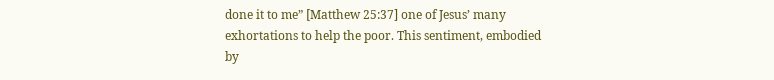done it to me” [Matthew 25:37] one of Jesus’ many exhortations to help the poor. This sentiment, embodied by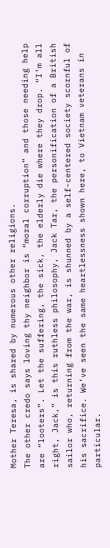Mother Teresa, is shared by numerous other religions.
The other credo says loving thy neighbor is “moral corruption” and those needing help are “looters”. Let the suffering, the sick, the elderly die where they drop. “I’m all right, Jack,” is this ruthless philosophy, Jack Tar, the personification of a British sailor who, returning from the war, is shunned by a self-centered society scornful of his sacrifice. We’ve seen the same heartlessness shown here, to Vietnam veterans in particular.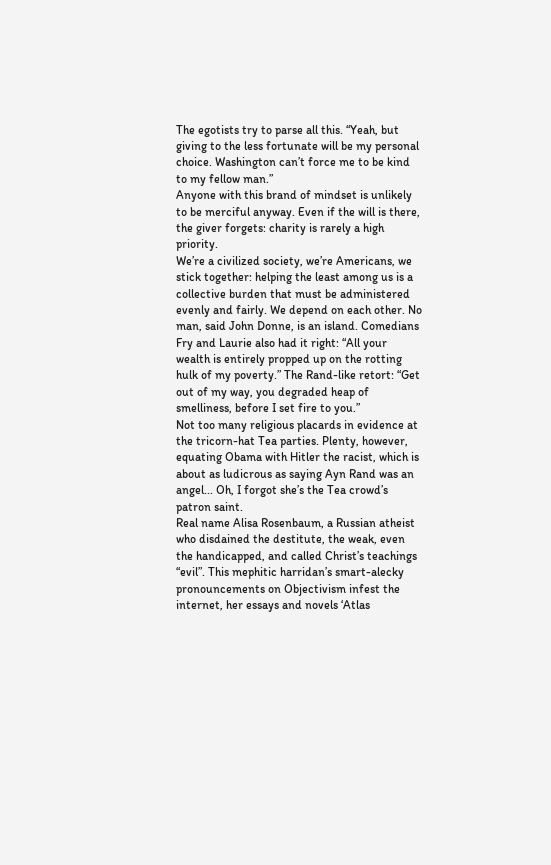The egotists try to parse all this. “Yeah, but giving to the less fortunate will be my personal choice. Washington can’t force me to be kind to my fellow man.”
Anyone with this brand of mindset is unlikely to be merciful anyway. Even if the will is there, the giver forgets: charity is rarely a high priority.
We’re a civilized society, we’re Americans, we stick together: helping the least among us is a collective burden that must be administered evenly and fairly. We depend on each other. No man, said John Donne, is an island. Comedians Fry and Laurie also had it right: “All your wealth is entirely propped up on the rotting hulk of my poverty.” The Rand-like retort: “Get out of my way, you degraded heap of smelliness, before I set fire to you.”
Not too many religious placards in evidence at the tricorn-hat Tea parties. Plenty, however, equating Obama with Hitler the racist, which is about as ludicrous as saying Ayn Rand was an angel... Oh, I forgot she’s the Tea crowd’s patron saint.
Real name Alisa Rosenbaum, a Russian atheist who disdained the destitute, the weak, even the handicapped, and called Christ’s teachings “evil”. This mephitic harridan’s smart-alecky pronouncements on Objectivism infest the internet, her essays and novels ‘Atlas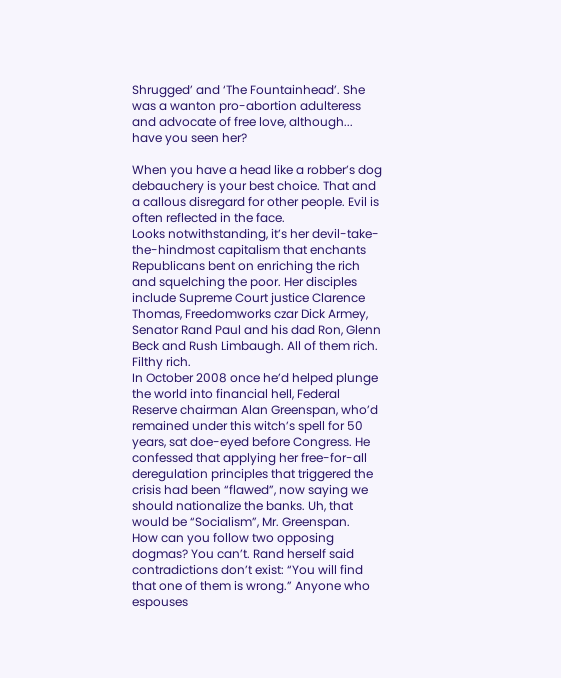Shrugged’ and ‘The Fountainhead’. She was a wanton pro-abortion adulteress and advocate of free love, although... have you seen her?

When you have a head like a robber’s dog debauchery is your best choice. That and a callous disregard for other people. Evil is often reflected in the face.
Looks notwithstanding, it’s her devil-take-the-hindmost capitalism that enchants Republicans bent on enriching the rich and squelching the poor. Her disciples include Supreme Court justice Clarence Thomas, Freedomworks czar Dick Armey, Senator Rand Paul and his dad Ron, Glenn Beck and Rush Limbaugh. All of them rich. Filthy rich.
In October 2008 once he’d helped plunge the world into financial hell, Federal Reserve chairman Alan Greenspan, who’d remained under this witch’s spell for 50 years, sat doe-eyed before Congress. He confessed that applying her free-for-all deregulation principles that triggered the crisis had been “flawed”, now saying we should nationalize the banks. Uh, that would be “Socialism”, Mr. Greenspan.
How can you follow two opposing dogmas? You can’t. Rand herself said contradictions don’t exist: “You will find that one of them is wrong.” Anyone who espouses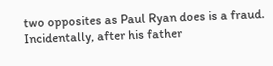two opposites as Paul Ryan does is a fraud.
Incidentally, after his father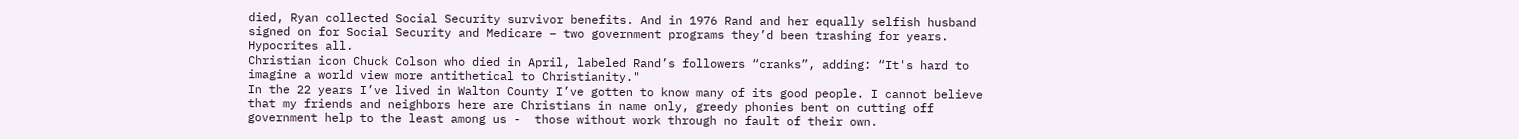died, Ryan collected Social Security survivor benefits. And in 1976 Rand and her equally selfish husband signed on for Social Security and Medicare – two government programs they’d been trashing for years.
Hypocrites all.
Christian icon Chuck Colson who died in April, labeled Rand’s followers “cranks”, adding: “It's hard to imagine a world view more antithetical to Christianity."
In the 22 years I’ve lived in Walton County I’ve gotten to know many of its good people. I cannot believe that my friends and neighbors here are Christians in name only, greedy phonies bent on cutting off government help to the least among us -  those without work through no fault of their own.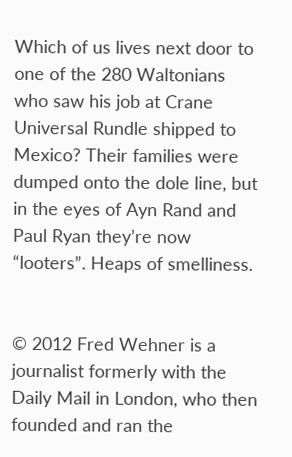Which of us lives next door to one of the 280 Waltonians who saw his job at Crane Universal Rundle shipped to Mexico? Their families were dumped onto the dole line, but in the eyes of Ayn Rand and Paul Ryan they’re now “looters”. Heaps of smelliness.


© 2012 Fred Wehner is a journalist formerly with the Daily Mail in London, who then founded and ran the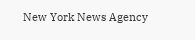New York News Agency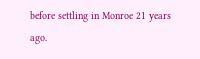before settling in Monroe 21 years ago.